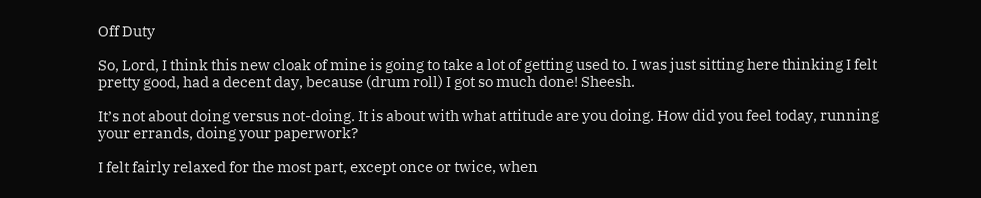Off Duty

So, Lord, I think this new cloak of mine is going to take a lot of getting used to. I was just sitting here thinking I felt pretty good, had a decent day, because (drum roll) I got so much done! Sheesh.

It’s not about doing versus not-doing. It is about with what attitude are you doing. How did you feel today, running your errands, doing your paperwork?

I felt fairly relaxed for the most part, except once or twice, when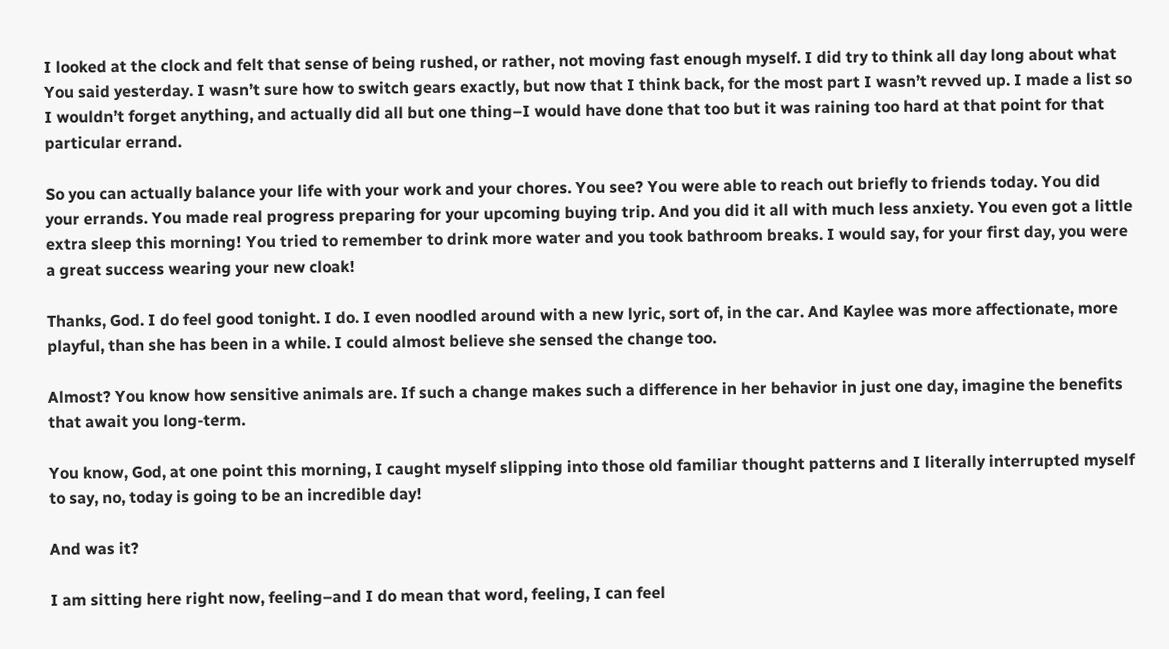I looked at the clock and felt that sense of being rushed, or rather, not moving fast enough myself. I did try to think all day long about what You said yesterday. I wasn’t sure how to switch gears exactly, but now that I think back, for the most part I wasn’t revved up. I made a list so I wouldn’t forget anything, and actually did all but one thing–I would have done that too but it was raining too hard at that point for that particular errand.

So you can actually balance your life with your work and your chores. You see? You were able to reach out briefly to friends today. You did your errands. You made real progress preparing for your upcoming buying trip. And you did it all with much less anxiety. You even got a little extra sleep this morning! You tried to remember to drink more water and you took bathroom breaks. I would say, for your first day, you were a great success wearing your new cloak!

Thanks, God. I do feel good tonight. I do. I even noodled around with a new lyric, sort of, in the car. And Kaylee was more affectionate, more playful, than she has been in a while. I could almost believe she sensed the change too.

Almost? You know how sensitive animals are. If such a change makes such a difference in her behavior in just one day, imagine the benefits that await you long-term.

You know, God, at one point this morning, I caught myself slipping into those old familiar thought patterns and I literally interrupted myself to say, no, today is going to be an incredible day!

And was it?

I am sitting here right now, feeling–and I do mean that word, feeling, I can feel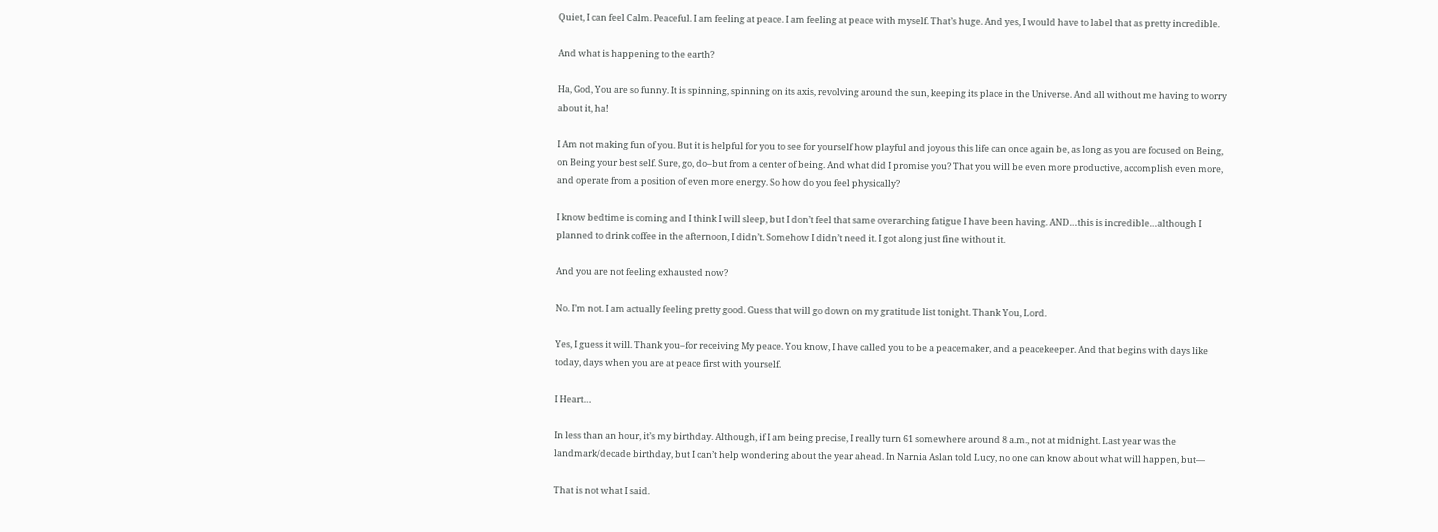Quiet, I can feel Calm. Peaceful. I am feeling at peace. I am feeling at peace with myself. That’s huge. And yes, I would have to label that as pretty incredible.

And what is happening to the earth?

Ha, God, You are so funny. It is spinning, spinning on its axis, revolving around the sun, keeping its place in the Universe. And all without me having to worry about it, ha!

I Am not making fun of you. But it is helpful for you to see for yourself how playful and joyous this life can once again be, as long as you are focused on Being, on Being your best self. Sure, go, do–but from a center of being. And what did I promise you? That you will be even more productive, accomplish even more, and operate from a position of even more energy. So how do you feel physically?

I know bedtime is coming and I think I will sleep, but I don’t feel that same overarching fatigue I have been having. AND…this is incredible…although I planned to drink coffee in the afternoon, I didn’t. Somehow I didn’t need it. I got along just fine without it.

And you are not feeling exhausted now?

No. I’m not. I am actually feeling pretty good. Guess that will go down on my gratitude list tonight. Thank You, Lord.

Yes, I guess it will. Thank you–for receiving My peace. You know, I have called you to be a peacemaker, and a peacekeeper. And that begins with days like today, days when you are at peace first with yourself.

I Heart…

In less than an hour, it’s my birthday. Although, if I am being precise, I really turn 61 somewhere around 8 a.m., not at midnight. Last year was the landmark/decade birthday, but I can’t help wondering about the year ahead. In Narnia Aslan told Lucy, no one can know about what will happen, but—

That is not what I said.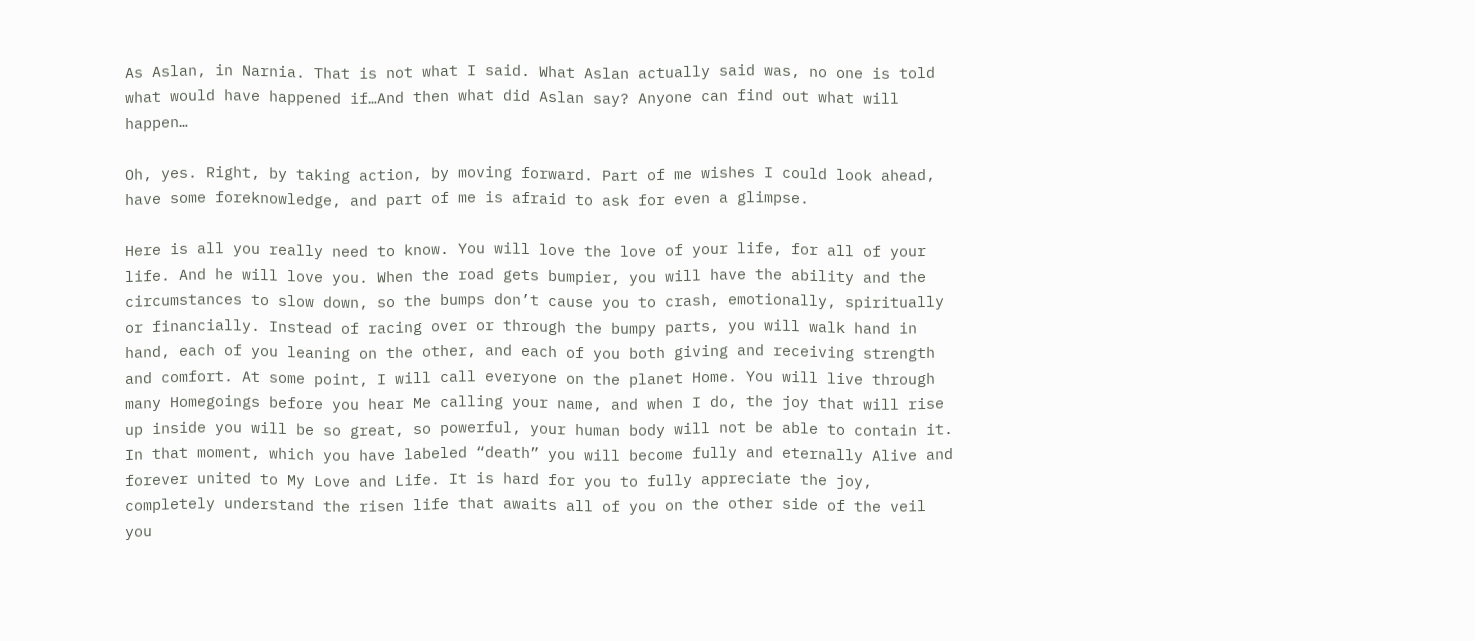As Aslan, in Narnia. That is not what I said. What Aslan actually said was, no one is told what would have happened if…And then what did Aslan say? Anyone can find out what will happen…

Oh, yes. Right, by taking action, by moving forward. Part of me wishes I could look ahead, have some foreknowledge, and part of me is afraid to ask for even a glimpse.

Here is all you really need to know. You will love the love of your life, for all of your life. And he will love you. When the road gets bumpier, you will have the ability and the circumstances to slow down, so the bumps don’t cause you to crash, emotionally, spiritually or financially. Instead of racing over or through the bumpy parts, you will walk hand in hand, each of you leaning on the other, and each of you both giving and receiving strength and comfort. At some point, I will call everyone on the planet Home. You will live through many Homegoings before you hear Me calling your name, and when I do, the joy that will rise up inside you will be so great, so powerful, your human body will not be able to contain it. In that moment, which you have labeled “death” you will become fully and eternally Alive and forever united to My Love and Life. It is hard for you to fully appreciate the joy, completely understand the risen life that awaits all of you on the other side of the veil you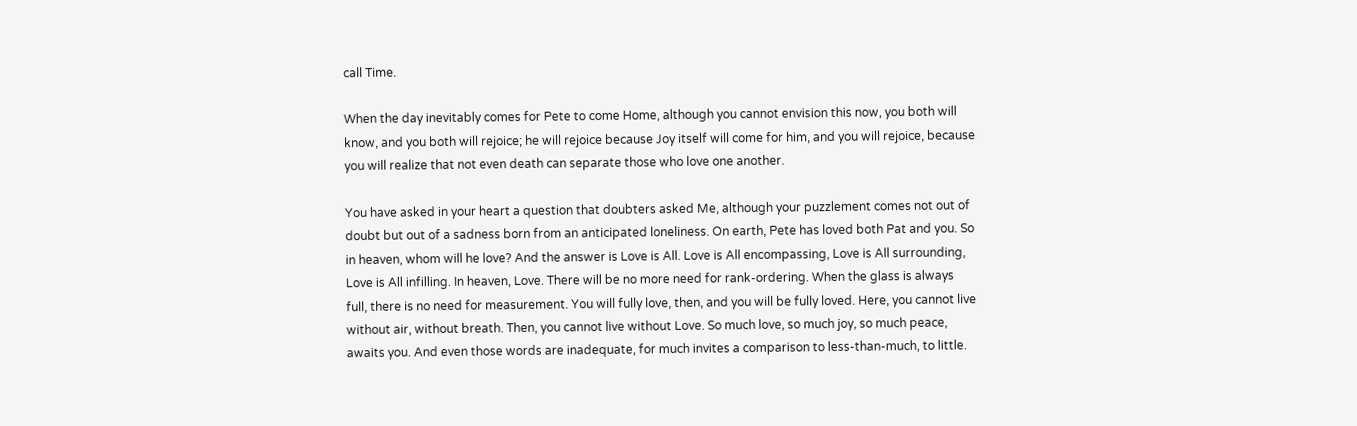call Time.

When the day inevitably comes for Pete to come Home, although you cannot envision this now, you both will know, and you both will rejoice; he will rejoice because Joy itself will come for him, and you will rejoice, because you will realize that not even death can separate those who love one another.

You have asked in your heart a question that doubters asked Me, although your puzzlement comes not out of doubt but out of a sadness born from an anticipated loneliness. On earth, Pete has loved both Pat and you. So in heaven, whom will he love? And the answer is Love is All. Love is All encompassing, Love is All surrounding, Love is All infilling. In heaven, Love. There will be no more need for rank-ordering. When the glass is always full, there is no need for measurement. You will fully love, then, and you will be fully loved. Here, you cannot live without air, without breath. Then, you cannot live without Love. So much love, so much joy, so much peace, awaits you. And even those words are inadequate, for much invites a comparison to less-than-much, to little.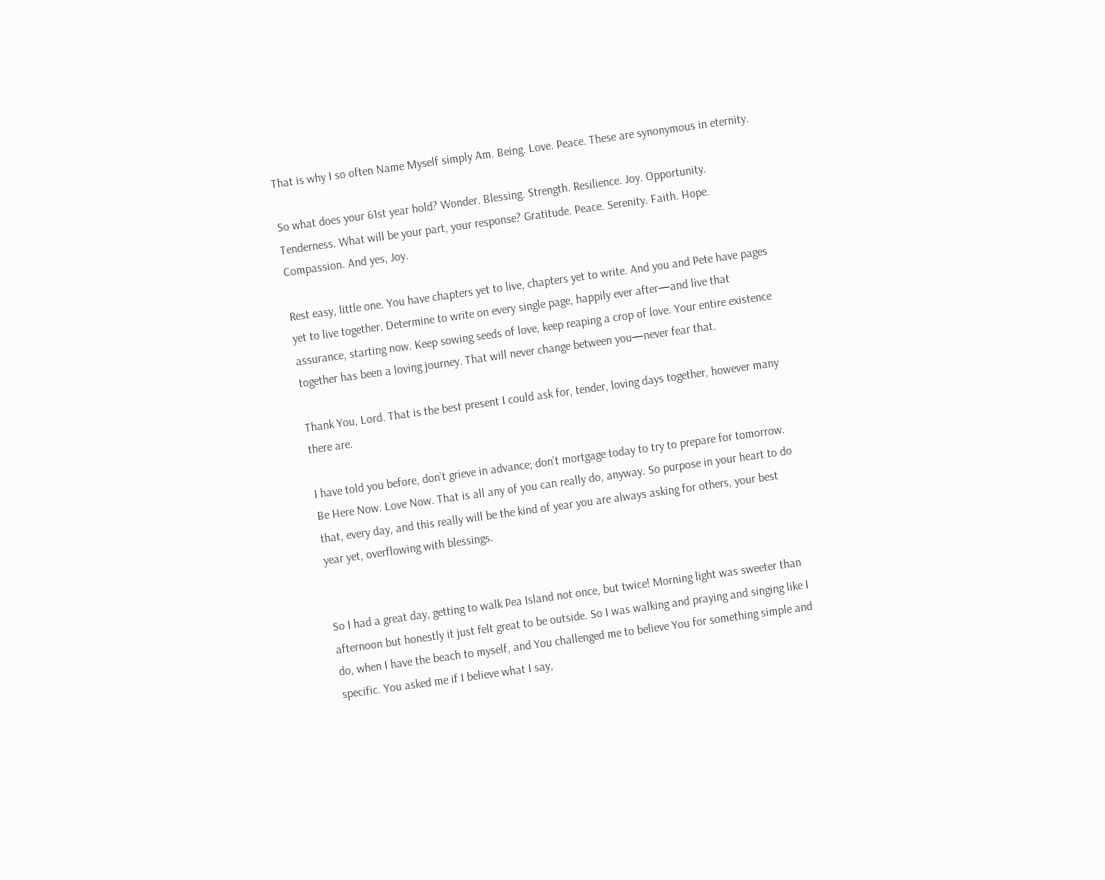That is why I so often Name Myself simply Am. Being. Love. Peace. These are synonymous in eternity.

So what does your 61st year hold? Wonder. Blessing. Strength. Resilience. Joy. Opportunity. Tenderness. What will be your part, your response? Gratitude. Peace. Serenity. Faith. Hope. Compassion. And yes, Joy.

Rest easy, little one. You have chapters yet to live, chapters yet to write. And you and Pete have pages yet to live together. Determine to write on every single page, happily ever after—and live that assurance, starting now. Keep sowing seeds of love, keep reaping a crop of love. Your entire existence together has been a loving journey. That will never change between you—never fear that.

Thank You, Lord. That is the best present I could ask for, tender, loving days together, however many there are.

I have told you before, don’t grieve in advance; don’t mortgage today to try to prepare for tomorrow. Be Here Now. Love Now. That is all any of you can really do, anyway. So purpose in your heart to do that, every day, and this really will be the kind of year you are always asking for others, your best year yet, overflowing with blessings.


So I had a great day, getting to walk Pea Island not once, but twice! Morning light was sweeter than afternoon but honestly it just felt great to be outside. So I was walking and praying and singing like I do, when I have the beach to myself, and You challenged me to believe You for something simple and specific. You asked me if I believe what I say,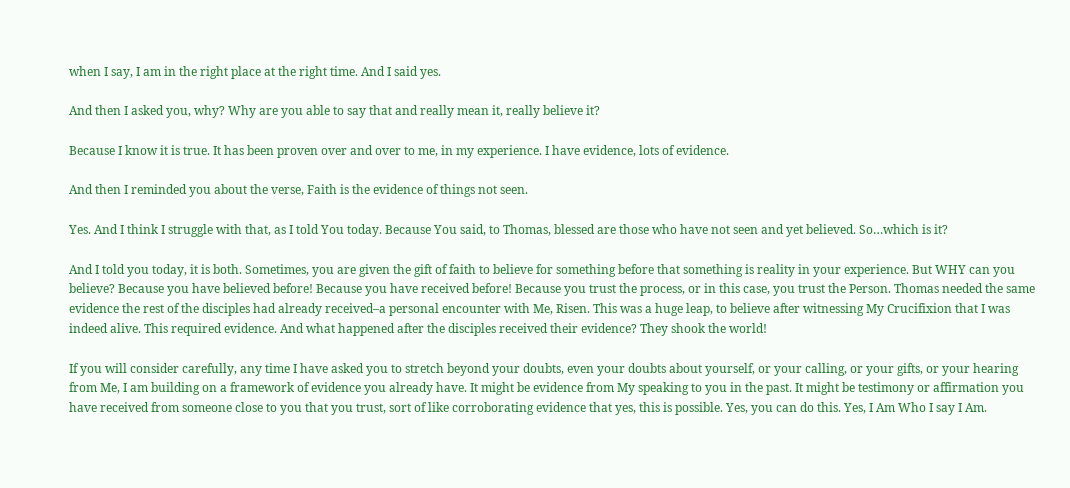when I say, I am in the right place at the right time. And I said yes.

And then I asked you, why? Why are you able to say that and really mean it, really believe it?

Because I know it is true. It has been proven over and over to me, in my experience. I have evidence, lots of evidence.

And then I reminded you about the verse, Faith is the evidence of things not seen.

Yes. And I think I struggle with that, as I told You today. Because You said, to Thomas, blessed are those who have not seen and yet believed. So…which is it?

And I told you today, it is both. Sometimes, you are given the gift of faith to believe for something before that something is reality in your experience. But WHY can you believe? Because you have believed before! Because you have received before! Because you trust the process, or in this case, you trust the Person. Thomas needed the same evidence the rest of the disciples had already received–a personal encounter with Me, Risen. This was a huge leap, to believe after witnessing My Crucifixion that I was indeed alive. This required evidence. And what happened after the disciples received their evidence? They shook the world!

If you will consider carefully, any time I have asked you to stretch beyond your doubts, even your doubts about yourself, or your calling, or your gifts, or your hearing from Me, I am building on a framework of evidence you already have. It might be evidence from My speaking to you in the past. It might be testimony or affirmation you have received from someone close to you that you trust, sort of like corroborating evidence that yes, this is possible. Yes, you can do this. Yes, I Am Who I say I Am.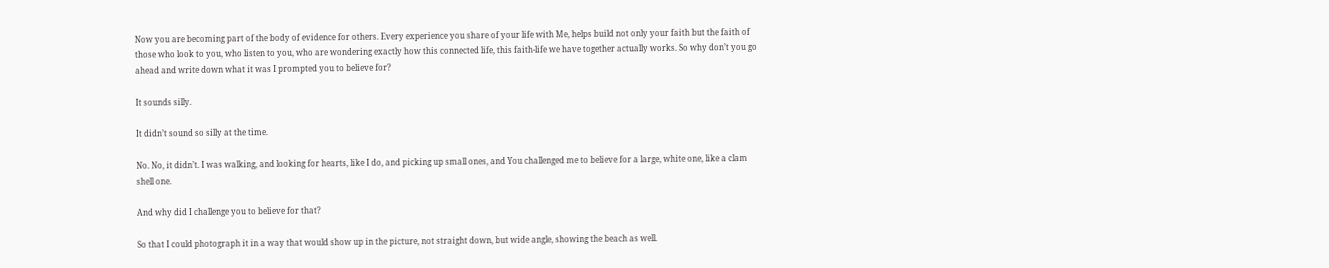Now you are becoming part of the body of evidence for others. Every experience you share of your life with Me, helps build not only your faith but the faith of those who look to you, who listen to you, who are wondering exactly how this connected life, this faith-life we have together actually works. So why don’t you go ahead and write down what it was I prompted you to believe for?

It sounds silly.

It didn’t sound so silly at the time.

No. No, it didn’t. I was walking, and looking for hearts, like I do, and picking up small ones, and You challenged me to believe for a large, white one, like a clam shell one.

And why did I challenge you to believe for that?

So that I could photograph it in a way that would show up in the picture, not straight down, but wide angle, showing the beach as well.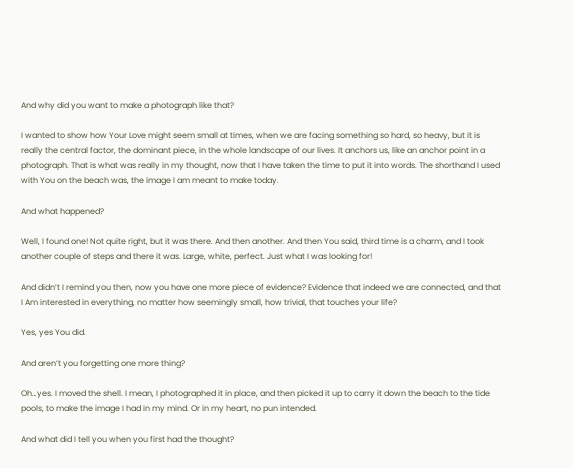And why did you want to make a photograph like that?

I wanted to show how Your Love might seem small at times, when we are facing something so hard, so heavy, but it is really the central factor, the dominant piece, in the whole landscape of our lives. It anchors us, like an anchor point in a photograph. That is what was really in my thought, now that I have taken the time to put it into words. The shorthand I used with You on the beach was, the image I am meant to make today.

And what happened?

Well, I found one! Not quite right, but it was there. And then another. And then You said, third time is a charm, and I took another couple of steps and there it was. Large, white, perfect. Just what I was looking for!

And didn’t I remind you then, now you have one more piece of evidence? Evidence that indeed we are connected, and that I Am interested in everything, no matter how seemingly small, how trivial, that touches your life?

Yes, yes You did.

And aren’t you forgetting one more thing?

Oh…yes. I moved the shell. I mean, I photographed it in place, and then picked it up to carry it down the beach to the tide pools, to make the image I had in my mind. Or in my heart, no pun intended.

And what did I tell you when you first had the thought?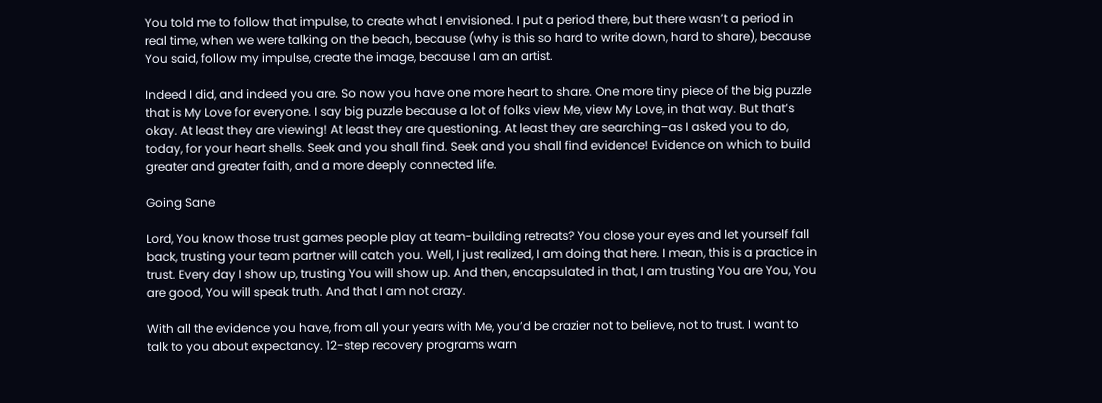You told me to follow that impulse, to create what I envisioned. I put a period there, but there wasn’t a period in real time, when we were talking on the beach, because (why is this so hard to write down, hard to share), because You said, follow my impulse, create the image, because I am an artist.

Indeed I did, and indeed you are. So now you have one more heart to share. One more tiny piece of the big puzzle that is My Love for everyone. I say big puzzle because a lot of folks view Me, view My Love, in that way. But that’s okay. At least they are viewing! At least they are questioning. At least they are searching–as I asked you to do, today, for your heart shells. Seek and you shall find. Seek and you shall find evidence! Evidence on which to build greater and greater faith, and a more deeply connected life.

Going Sane

Lord, You know those trust games people play at team-building retreats? You close your eyes and let yourself fall back, trusting your team partner will catch you. Well, I just realized, I am doing that here. I mean, this is a practice in trust. Every day I show up, trusting You will show up. And then, encapsulated in that, I am trusting You are You, You are good, You will speak truth. And that I am not crazy.

With all the evidence you have, from all your years with Me, you’d be crazier not to believe, not to trust. I want to talk to you about expectancy. 12-step recovery programs warn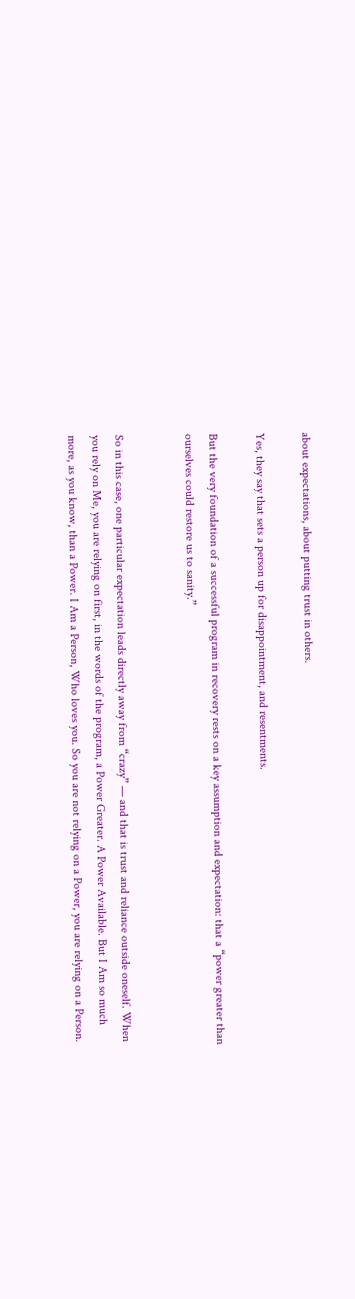about expectations, about putting trust in others.

Yes, they say that sets a person up for disappointment, and resentments.

But the very foundation of a successful program in recovery rests on a key assumption and expectation: that a “power greater than ourselves could restore us to sanity.”


So in this case, one particular expectation leads directly away from “crazy” — and that is trust and reliance outside oneself. When you rely on Me, you are relying on first, in the words of the program, a Power Greater. A Power Available. But I Am so much more, as you know, than a Power. I Am a Person, Who loves you. So you are not relying on a Power, you are relying on a Person.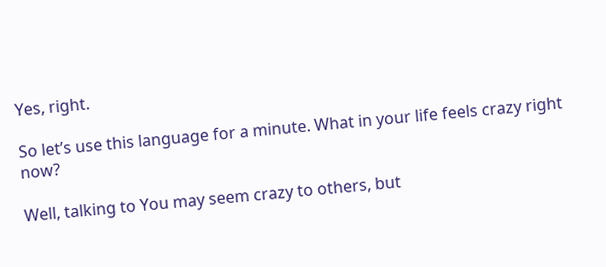Yes, right.

So let’s use this language for a minute. What in your life feels crazy right now?

Well, talking to You may seem crazy to others, but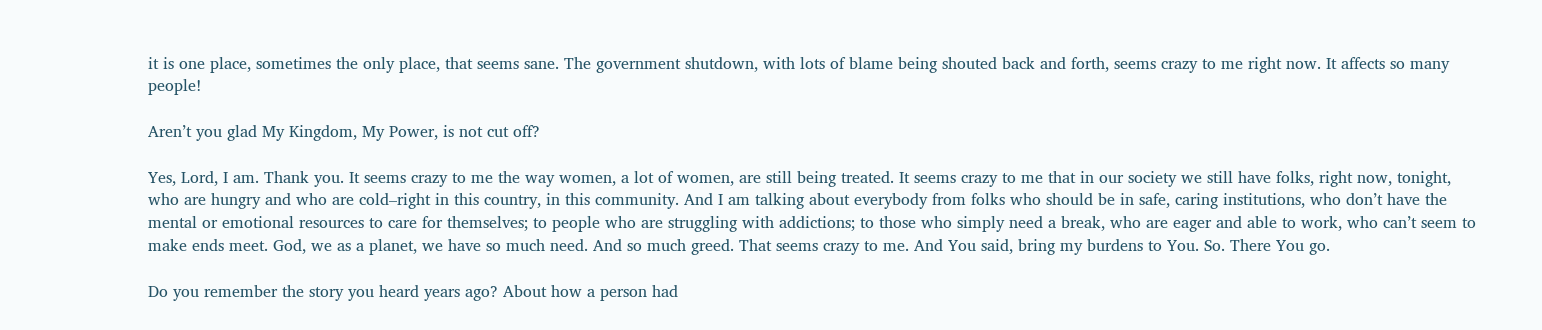it is one place, sometimes the only place, that seems sane. The government shutdown, with lots of blame being shouted back and forth, seems crazy to me right now. It affects so many people!

Aren’t you glad My Kingdom, My Power, is not cut off?

Yes, Lord, I am. Thank you. It seems crazy to me the way women, a lot of women, are still being treated. It seems crazy to me that in our society we still have folks, right now, tonight, who are hungry and who are cold–right in this country, in this community. And I am talking about everybody from folks who should be in safe, caring institutions, who don’t have the mental or emotional resources to care for themselves; to people who are struggling with addictions; to those who simply need a break, who are eager and able to work, who can’t seem to make ends meet. God, we as a planet, we have so much need. And so much greed. That seems crazy to me. And You said, bring my burdens to You. So. There You go.

Do you remember the story you heard years ago? About how a person had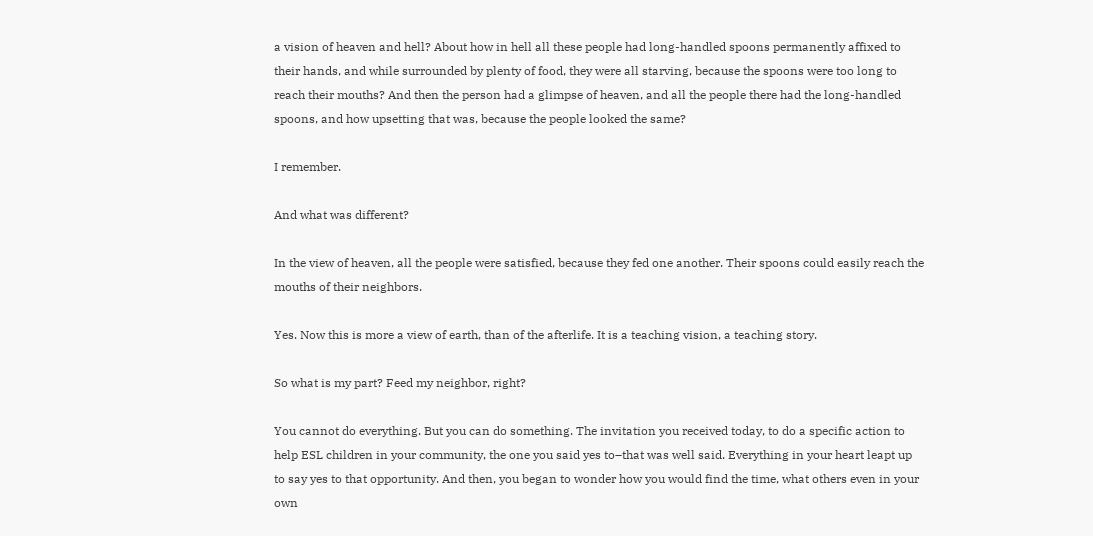a vision of heaven and hell? About how in hell all these people had long-handled spoons permanently affixed to their hands, and while surrounded by plenty of food, they were all starving, because the spoons were too long to reach their mouths? And then the person had a glimpse of heaven, and all the people there had the long-handled spoons, and how upsetting that was, because the people looked the same?

I remember.

And what was different?

In the view of heaven, all the people were satisfied, because they fed one another. Their spoons could easily reach the mouths of their neighbors.

Yes. Now this is more a view of earth, than of the afterlife. It is a teaching vision, a teaching story.

So what is my part? Feed my neighbor, right?

You cannot do everything. But you can do something. The invitation you received today, to do a specific action to help ESL children in your community, the one you said yes to–that was well said. Everything in your heart leapt up to say yes to that opportunity. And then, you began to wonder how you would find the time, what others even in your own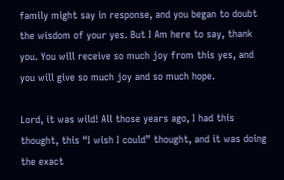family might say in response, and you began to doubt the wisdom of your yes. But I Am here to say, thank you. You will receive so much joy from this yes, and you will give so much joy and so much hope.

Lord, it was wild! All those years ago, I had this thought, this “I wish I could” thought, and it was doing the exact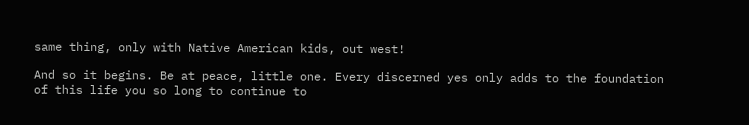same thing, only with Native American kids, out west!

And so it begins. Be at peace, little one. Every discerned yes only adds to the foundation of this life you so long to continue to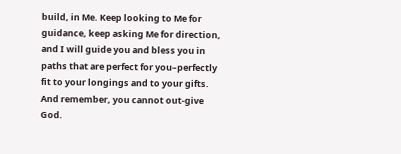build, in Me. Keep looking to Me for guidance, keep asking Me for direction, and I will guide you and bless you in paths that are perfect for you–perfectly fit to your longings and to your gifts. And remember, you cannot out-give God.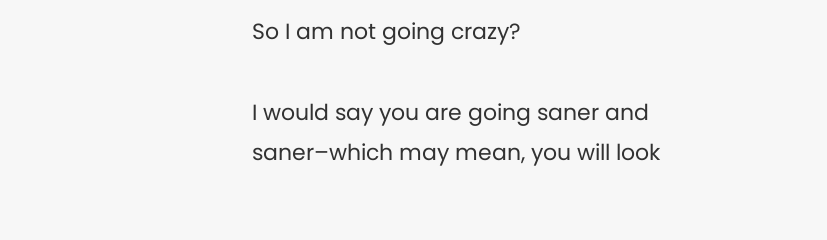So I am not going crazy?

I would say you are going saner and saner–which may mean, you will look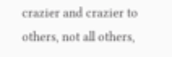crazier and crazier to others, not all others,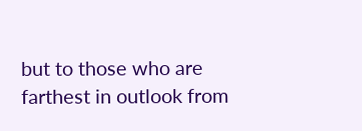but to those who are farthest in outlook from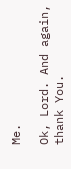Me.

Ok, Lord. And again, thank You.